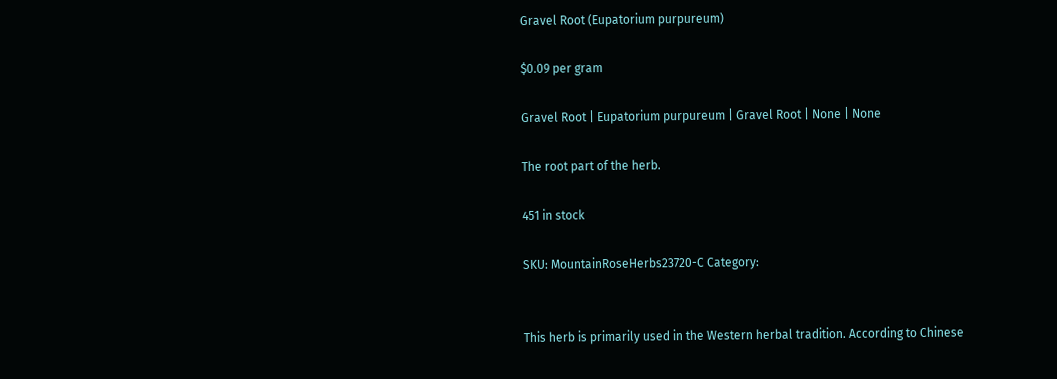Gravel Root (Eupatorium purpureum)

$0.09 per gram

Gravel Root | Eupatorium purpureum | Gravel Root | None | None

The root part of the herb.

451 in stock

SKU: MountainRoseHerbs23720-C Category:


This herb is primarily used in the Western herbal tradition. According to Chinese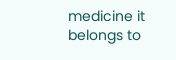medicine it belongs to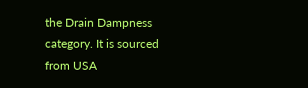the Drain Dampness category. It is sourced from USA